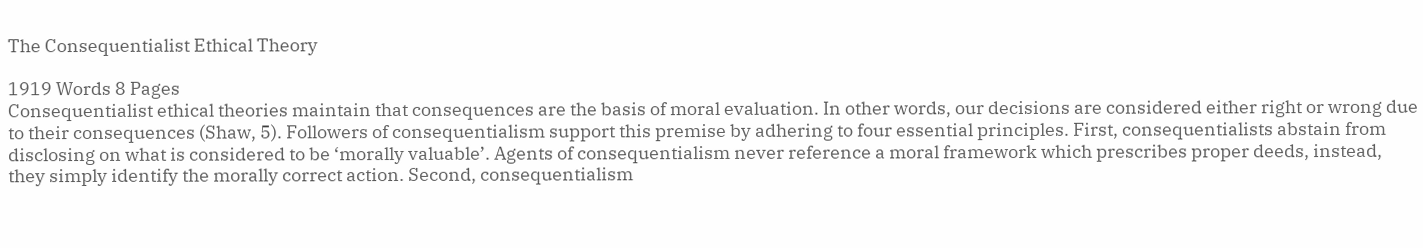The Consequentialist Ethical Theory

1919 Words 8 Pages
Consequentialist ethical theories maintain that consequences are the basis of moral evaluation. In other words, our decisions are considered either right or wrong due to their consequences (Shaw, 5). Followers of consequentialism support this premise by adhering to four essential principles. First, consequentialists abstain from disclosing on what is considered to be ‘morally valuable’. Agents of consequentialism never reference a moral framework which prescribes proper deeds, instead, they simply identify the morally correct action. Second, consequentialism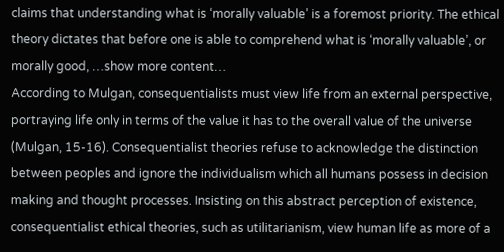claims that understanding what is ‘morally valuable’ is a foremost priority. The ethical theory dictates that before one is able to comprehend what is ‘morally valuable’, or morally good, …show more content…
According to Mulgan, consequentialists must view life from an external perspective, portraying life only in terms of the value it has to the overall value of the universe (Mulgan, 15-16). Consequentialist theories refuse to acknowledge the distinction between peoples and ignore the individualism which all humans possess in decision making and thought processes. Insisting on this abstract perception of existence, consequentialist ethical theories, such as utilitarianism, view human life as more of a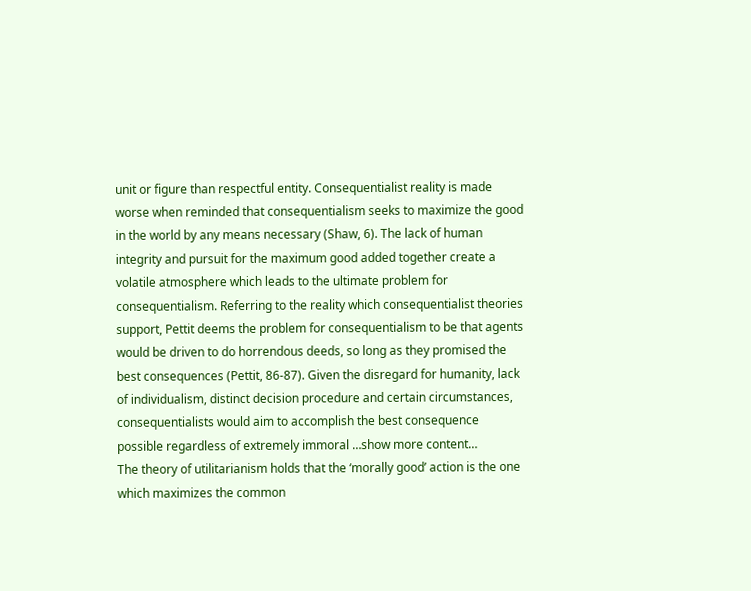unit or figure than respectful entity. Consequentialist reality is made worse when reminded that consequentialism seeks to maximize the good in the world by any means necessary (Shaw, 6). The lack of human integrity and pursuit for the maximum good added together create a volatile atmosphere which leads to the ultimate problem for consequentialism. Referring to the reality which consequentialist theories support, Pettit deems the problem for consequentialism to be that agents would be driven to do horrendous deeds, so long as they promised the best consequences (Pettit, 86-87). Given the disregard for humanity, lack of individualism, distinct decision procedure and certain circumstances, consequentialists would aim to accomplish the best consequence possible regardless of extremely immoral …show more content…
The theory of utilitarianism holds that the ‘morally good’ action is the one which maximizes the common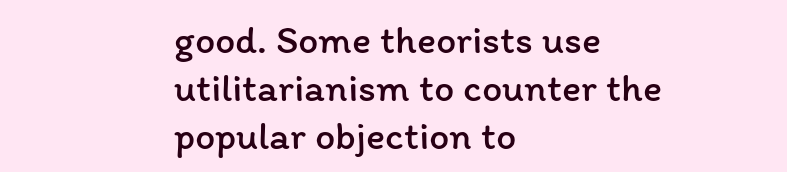good. Some theorists use utilitarianism to counter the popular objection to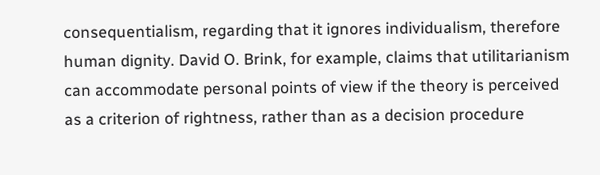consequentialism, regarding that it ignores individualism, therefore human dignity. David O. Brink, for example, claims that utilitarianism can accommodate personal points of view if the theory is perceived as a criterion of rightness, rather than as a decision procedure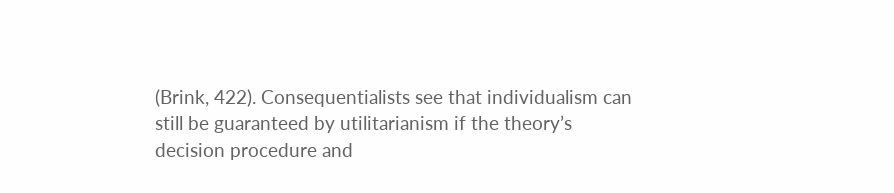(Brink, 422). Consequentialists see that individualism can still be guaranteed by utilitarianism if the theory’s decision procedure and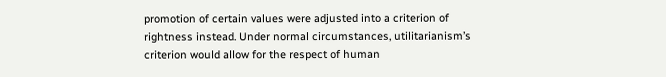promotion of certain values were adjusted into a criterion of rightness instead. Under normal circumstances, utilitarianism’s criterion would allow for the respect of human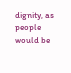dignity, as people would be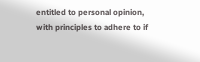entitled to personal opinion, with principles to adhere to if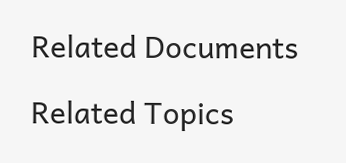Related Documents

Related Topics